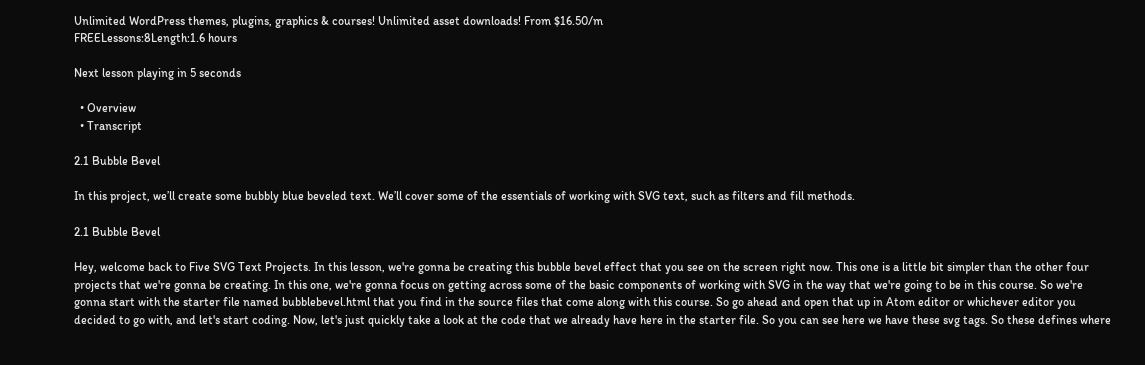Unlimited WordPress themes, plugins, graphics & courses! Unlimited asset downloads! From $16.50/m
FREELessons:8Length:1.6 hours

Next lesson playing in 5 seconds

  • Overview
  • Transcript

2.1 Bubble Bevel

In this project, we’ll create some bubbly blue beveled text. We’ll cover some of the essentials of working with SVG text, such as filters and fill methods.

2.1 Bubble Bevel

Hey, welcome back to Five SVG Text Projects. In this lesson, we're gonna be creating this bubble bevel effect that you see on the screen right now. This one is a little bit simpler than the other four projects that we're gonna be creating. In this one, we're gonna focus on getting across some of the basic components of working with SVG in the way that we're going to be in this course. So we're gonna start with the starter file named bubblebevel.html that you find in the source files that come along with this course. So go ahead and open that up in Atom editor or whichever editor you decided to go with, and let's start coding. Now, let's just quickly take a look at the code that we already have here in the starter file. So you can see here we have these svg tags. So these defines where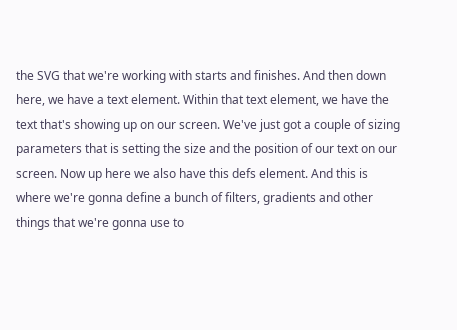the SVG that we're working with starts and finishes. And then down here, we have a text element. Within that text element, we have the text that's showing up on our screen. We've just got a couple of sizing parameters that is setting the size and the position of our text on our screen. Now up here we also have this defs element. And this is where we're gonna define a bunch of filters, gradients and other things that we're gonna use to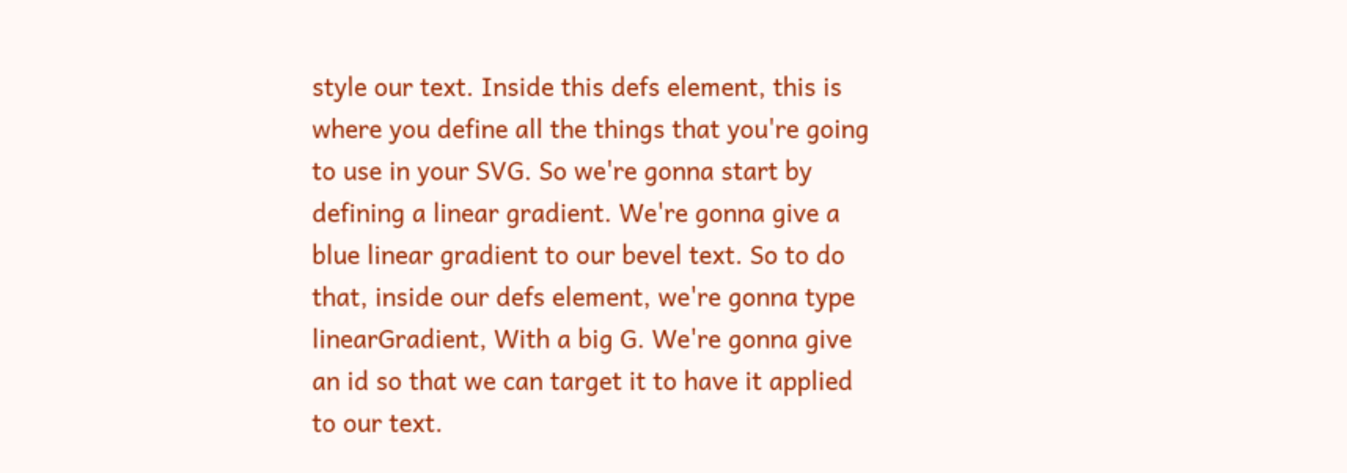style our text. Inside this defs element, this is where you define all the things that you're going to use in your SVG. So we're gonna start by defining a linear gradient. We're gonna give a blue linear gradient to our bevel text. So to do that, inside our defs element, we're gonna type linearGradient, With a big G. We're gonna give an id so that we can target it to have it applied to our text.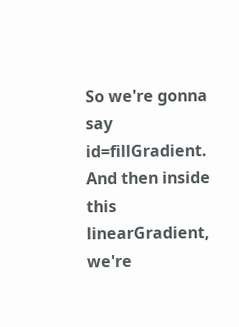So we're gonna say id=fillGradient. And then inside this linearGradient, we're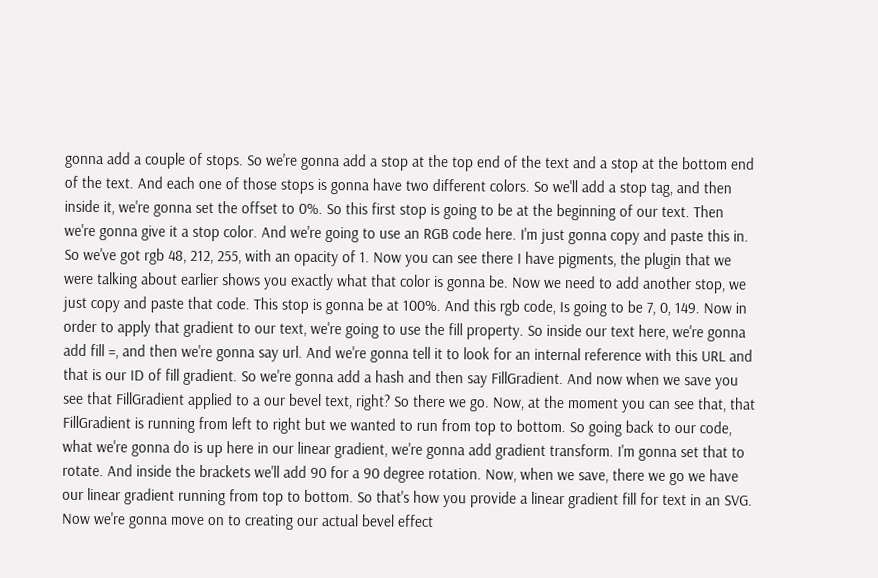gonna add a couple of stops. So we're gonna add a stop at the top end of the text and a stop at the bottom end of the text. And each one of those stops is gonna have two different colors. So we'll add a stop tag, and then inside it, we're gonna set the offset to 0%. So this first stop is going to be at the beginning of our text. Then we're gonna give it a stop color. And we're going to use an RGB code here. I'm just gonna copy and paste this in. So we've got rgb 48, 212, 255, with an opacity of 1. Now you can see there I have pigments, the plugin that we were talking about earlier shows you exactly what that color is gonna be. Now we need to add another stop, we just copy and paste that code. This stop is gonna be at 100%. And this rgb code, Is going to be 7, 0, 149. Now in order to apply that gradient to our text, we're going to use the fill property. So inside our text here, we're gonna add fill =, and then we're gonna say url. And we're gonna tell it to look for an internal reference with this URL and that is our ID of fill gradient. So we're gonna add a hash and then say FillGradient. And now when we save you see that FillGradient applied to a our bevel text, right? So there we go. Now, at the moment you can see that, that FillGradient is running from left to right but we wanted to run from top to bottom. So going back to our code, what we're gonna do is up here in our linear gradient, we're gonna add gradient transform. I'm gonna set that to rotate. And inside the brackets we'll add 90 for a 90 degree rotation. Now, when we save, there we go we have our linear gradient running from top to bottom. So that's how you provide a linear gradient fill for text in an SVG. Now we're gonna move on to creating our actual bevel effect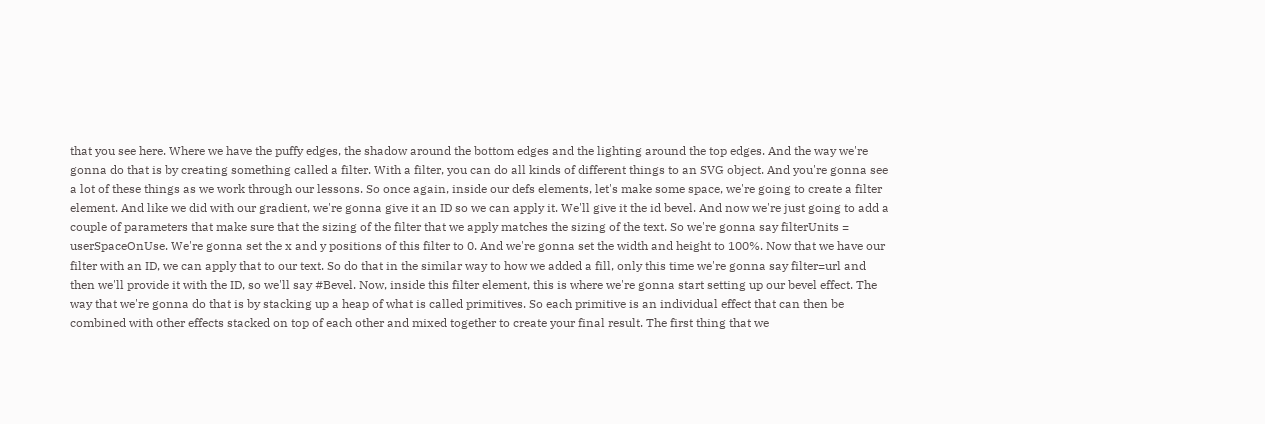that you see here. Where we have the puffy edges, the shadow around the bottom edges and the lighting around the top edges. And the way we're gonna do that is by creating something called a filter. With a filter, you can do all kinds of different things to an SVG object. And you're gonna see a lot of these things as we work through our lessons. So once again, inside our defs elements, let's make some space, we're going to create a filter element. And like we did with our gradient, we're gonna give it an ID so we can apply it. We'll give it the id bevel. And now we're just going to add a couple of parameters that make sure that the sizing of the filter that we apply matches the sizing of the text. So we're gonna say filterUnits = userSpaceOnUse. We're gonna set the x and y positions of this filter to 0. And we're gonna set the width and height to 100%. Now that we have our filter with an ID, we can apply that to our text. So do that in the similar way to how we added a fill, only this time we're gonna say filter=url and then we'll provide it with the ID, so we'll say #Bevel. Now, inside this filter element, this is where we're gonna start setting up our bevel effect. The way that we're gonna do that is by stacking up a heap of what is called primitives. So each primitive is an individual effect that can then be combined with other effects stacked on top of each other and mixed together to create your final result. The first thing that we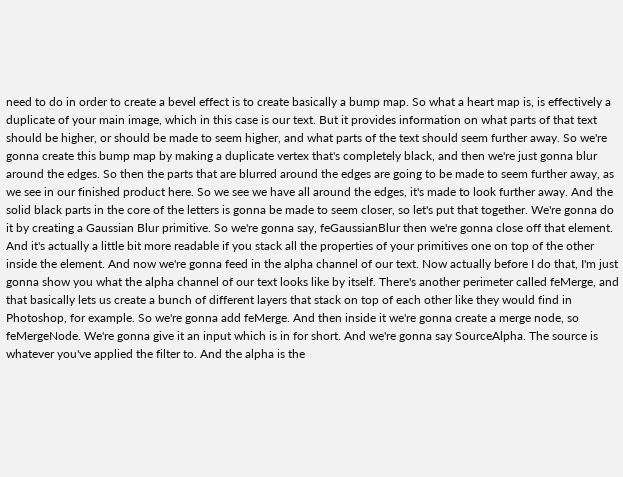need to do in order to create a bevel effect is to create basically a bump map. So what a heart map is, is effectively a duplicate of your main image, which in this case is our text. But it provides information on what parts of that text should be higher, or should be made to seem higher, and what parts of the text should seem further away. So we're gonna create this bump map by making a duplicate vertex that's completely black, and then we're just gonna blur around the edges. So then the parts that are blurred around the edges are going to be made to seem further away, as we see in our finished product here. So we see we have all around the edges, it's made to look further away. And the solid black parts in the core of the letters is gonna be made to seem closer, so let's put that together. We're gonna do it by creating a Gaussian Blur primitive. So we're gonna say, feGaussianBlur then we're gonna close off that element. And it's actually a little bit more readable if you stack all the properties of your primitives one on top of the other inside the element. And now we're gonna feed in the alpha channel of our text. Now actually before I do that, I'm just gonna show you what the alpha channel of our text looks like by itself. There's another perimeter called feMerge, and that basically lets us create a bunch of different layers that stack on top of each other like they would find in Photoshop, for example. So we're gonna add feMerge. And then inside it we're gonna create a merge node, so feMergeNode. We're gonna give it an input which is in for short. And we're gonna say SourceAlpha. The source is whatever you've applied the filter to. And the alpha is the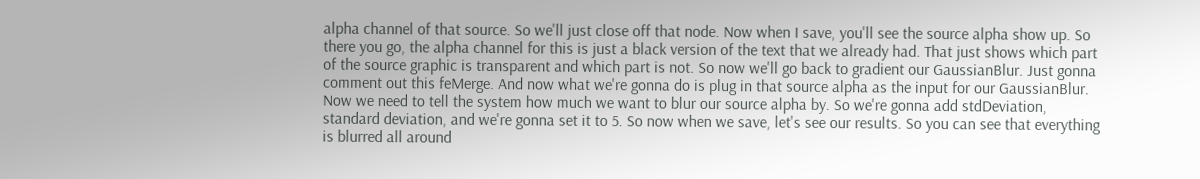alpha channel of that source. So we'll just close off that node. Now when I save, you'll see the source alpha show up. So there you go, the alpha channel for this is just a black version of the text that we already had. That just shows which part of the source graphic is transparent and which part is not. So now we'll go back to gradient our GaussianBlur. Just gonna comment out this feMerge. And now what we're gonna do is plug in that source alpha as the input for our GaussianBlur. Now we need to tell the system how much we want to blur our source alpha by. So we're gonna add stdDeviation, standard deviation, and we're gonna set it to 5. So now when we save, let's see our results. So you can see that everything is blurred all around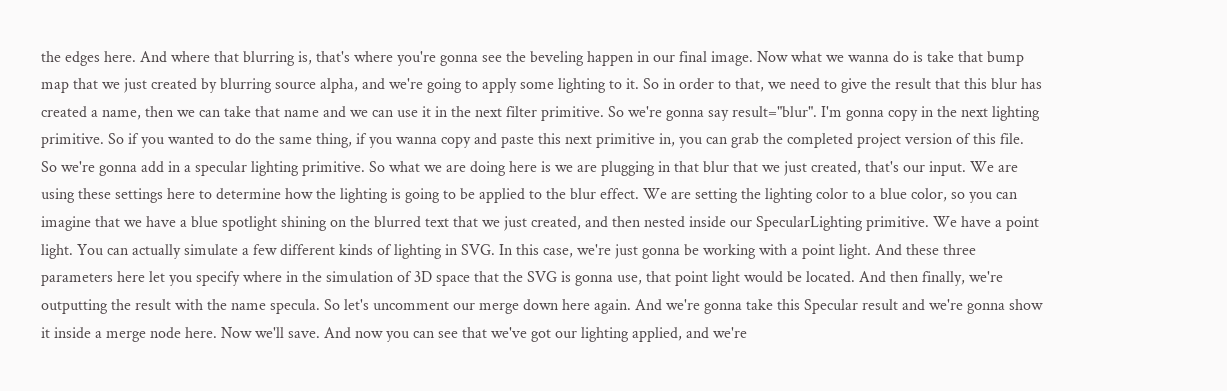the edges here. And where that blurring is, that's where you're gonna see the beveling happen in our final image. Now what we wanna do is take that bump map that we just created by blurring source alpha, and we're going to apply some lighting to it. So in order to that, we need to give the result that this blur has created a name, then we can take that name and we can use it in the next filter primitive. So we're gonna say result="blur". I'm gonna copy in the next lighting primitive. So if you wanted to do the same thing, if you wanna copy and paste this next primitive in, you can grab the completed project version of this file. So we're gonna add in a specular lighting primitive. So what we are doing here is we are plugging in that blur that we just created, that's our input. We are using these settings here to determine how the lighting is going to be applied to the blur effect. We are setting the lighting color to a blue color, so you can imagine that we have a blue spotlight shining on the blurred text that we just created, and then nested inside our SpecularLighting primitive. We have a point light. You can actually simulate a few different kinds of lighting in SVG. In this case, we're just gonna be working with a point light. And these three parameters here let you specify where in the simulation of 3D space that the SVG is gonna use, that point light would be located. And then finally, we're outputting the result with the name specula. So let's uncomment our merge down here again. And we're gonna take this Specular result and we're gonna show it inside a merge node here. Now we'll save. And now you can see that we've got our lighting applied, and we're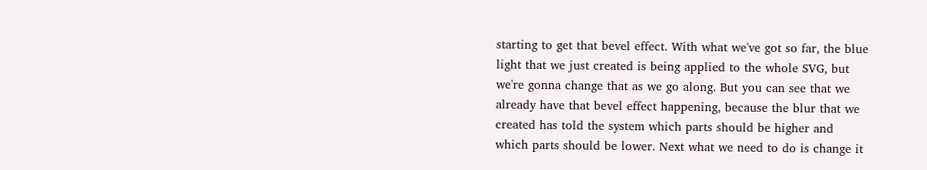starting to get that bevel effect. With what we've got so far, the blue light that we just created is being applied to the whole SVG, but we're gonna change that as we go along. But you can see that we already have that bevel effect happening, because the blur that we created has told the system which parts should be higher and which parts should be lower. Next what we need to do is change it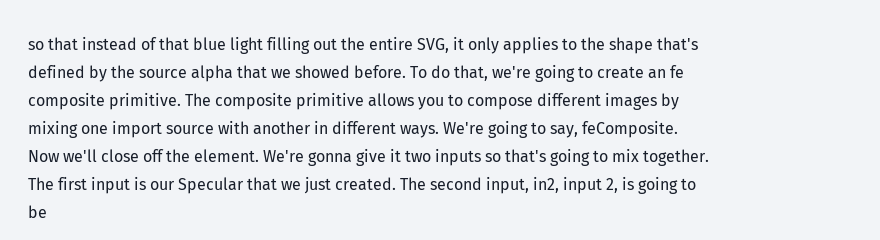so that instead of that blue light filling out the entire SVG, it only applies to the shape that's defined by the source alpha that we showed before. To do that, we're going to create an fe composite primitive. The composite primitive allows you to compose different images by mixing one import source with another in different ways. We're going to say, feComposite. Now we'll close off the element. We're gonna give it two inputs so that's going to mix together. The first input is our Specular that we just created. The second input, in2, input 2, is going to be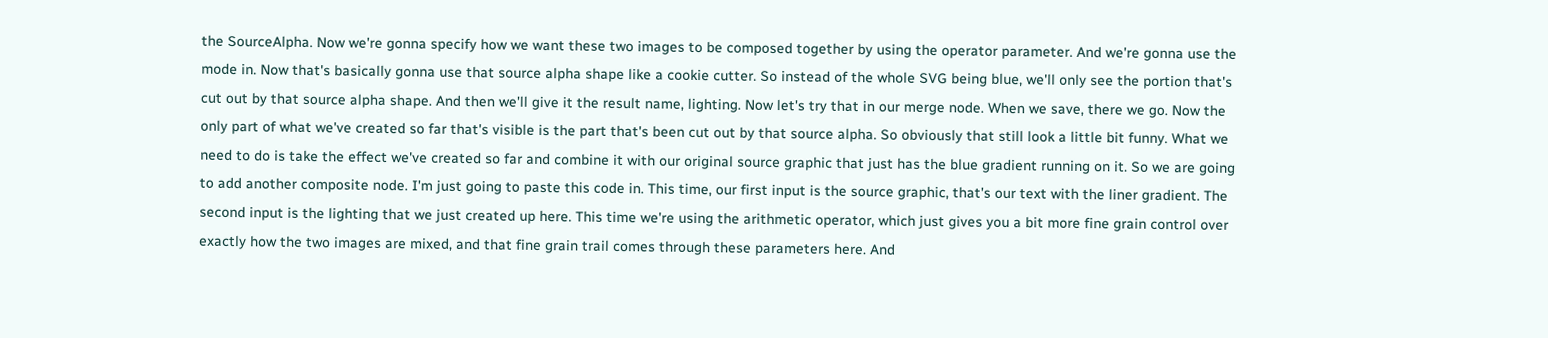the SourceAlpha. Now we're gonna specify how we want these two images to be composed together by using the operator parameter. And we're gonna use the mode in. Now that's basically gonna use that source alpha shape like a cookie cutter. So instead of the whole SVG being blue, we'll only see the portion that's cut out by that source alpha shape. And then we'll give it the result name, lighting. Now let's try that in our merge node. When we save, there we go. Now the only part of what we've created so far that's visible is the part that's been cut out by that source alpha. So obviously that still look a little bit funny. What we need to do is take the effect we've created so far and combine it with our original source graphic that just has the blue gradient running on it. So we are going to add another composite node. I'm just going to paste this code in. This time, our first input is the source graphic, that's our text with the liner gradient. The second input is the lighting that we just created up here. This time we're using the arithmetic operator, which just gives you a bit more fine grain control over exactly how the two images are mixed, and that fine grain trail comes through these parameters here. And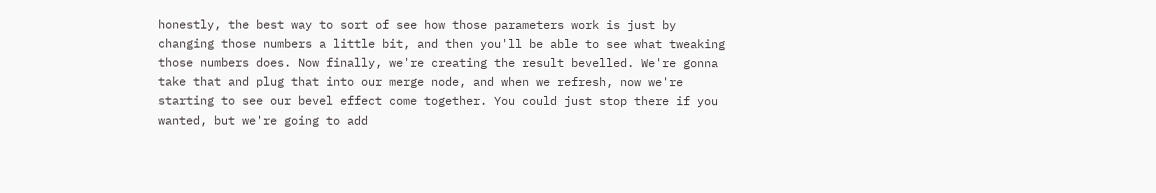honestly, the best way to sort of see how those parameters work is just by changing those numbers a little bit, and then you'll be able to see what tweaking those numbers does. Now finally, we're creating the result bevelled. We're gonna take that and plug that into our merge node, and when we refresh, now we're starting to see our bevel effect come together. You could just stop there if you wanted, but we're going to add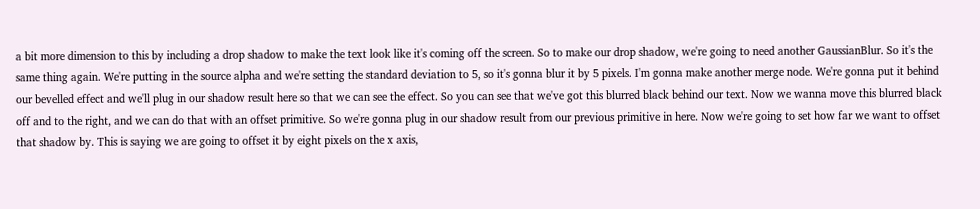a bit more dimension to this by including a drop shadow to make the text look like it's coming off the screen. So to make our drop shadow, we're going to need another GaussianBlur. So it's the same thing again. We're putting in the source alpha and we're setting the standard deviation to 5, so it's gonna blur it by 5 pixels. I'm gonna make another merge node. We're gonna put it behind our bevelled effect and we'll plug in our shadow result here so that we can see the effect. So you can see that we've got this blurred black behind our text. Now we wanna move this blurred black off and to the right, and we can do that with an offset primitive. So we're gonna plug in our shadow result from our previous primitive in here. Now we're going to set how far we want to offset that shadow by. This is saying we are going to offset it by eight pixels on the x axis,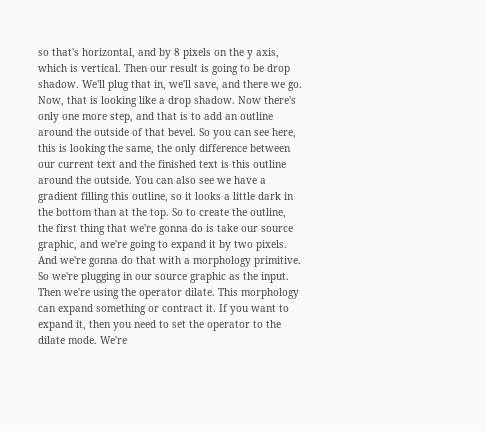so that's horizontal, and by 8 pixels on the y axis, which is vertical. Then our result is going to be drop shadow. We'll plug that in, we'll save, and there we go. Now, that is looking like a drop shadow. Now there's only one more step, and that is to add an outline around the outside of that bevel. So you can see here, this is looking the same, the only difference between our current text and the finished text is this outline around the outside. You can also see we have a gradient filling this outline, so it looks a little dark in the bottom than at the top. So to create the outline, the first thing that we're gonna do is take our source graphic, and we're going to expand it by two pixels. And we're gonna do that with a morphology primitive. So we're plugging in our source graphic as the input. Then we're using the operator dilate. This morphology can expand something or contract it. If you want to expand it, then you need to set the operator to the dilate mode. We're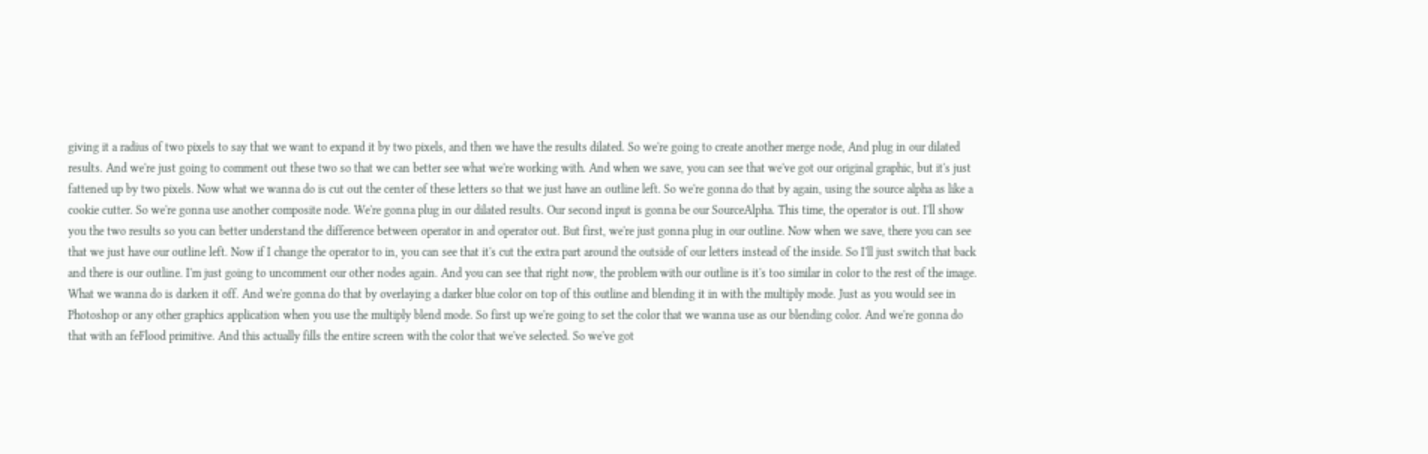giving it a radius of two pixels to say that we want to expand it by two pixels, and then we have the results dilated. So we're going to create another merge node, And plug in our dilated results. And we're just going to comment out these two so that we can better see what we're working with. And when we save, you can see that we've got our original graphic, but it's just fattened up by two pixels. Now what we wanna do is cut out the center of these letters so that we just have an outline left. So we're gonna do that by again, using the source alpha as like a cookie cutter. So we're gonna use another composite node. We're gonna plug in our dilated results. Our second input is gonna be our SourceAlpha. This time, the operator is out. I'll show you the two results so you can better understand the difference between operator in and operator out. But first, we're just gonna plug in our outline. Now when we save, there you can see that we just have our outline left. Now if I change the operator to in, you can see that it's cut the extra part around the outside of our letters instead of the inside. So I'll just switch that back and there is our outline. I'm just going to uncomment our other nodes again. And you can see that right now, the problem with our outline is it's too similar in color to the rest of the image. What we wanna do is darken it off. And we're gonna do that by overlaying a darker blue color on top of this outline and blending it in with the multiply mode. Just as you would see in Photoshop or any other graphics application when you use the multiply blend mode. So first up we're going to set the color that we wanna use as our blending color. And we're gonna do that with an feFlood primitive. And this actually fills the entire screen with the color that we've selected. So we've got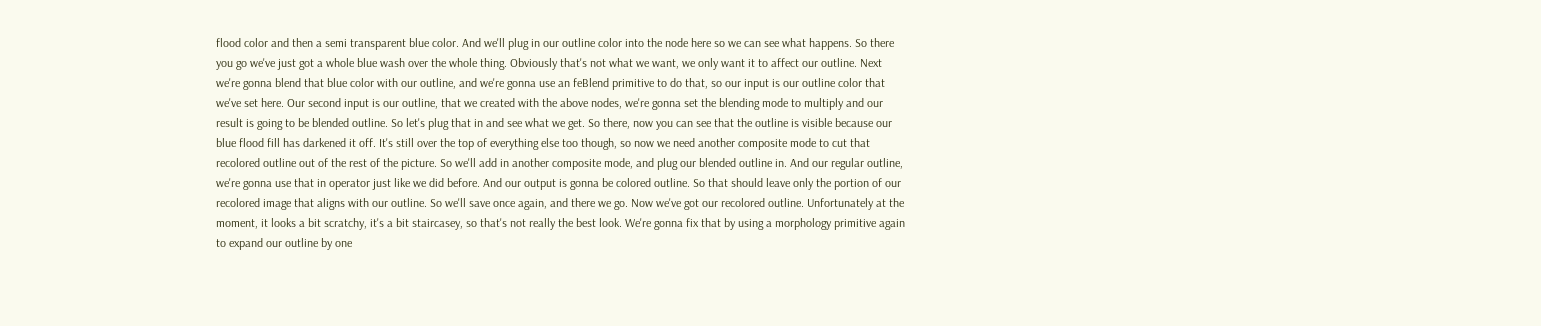flood color and then a semi transparent blue color. And we'll plug in our outline color into the node here so we can see what happens. So there you go we've just got a whole blue wash over the whole thing. Obviously that's not what we want, we only want it to affect our outline. Next we're gonna blend that blue color with our outline, and we're gonna use an feBlend primitive to do that, so our input is our outline color that we've set here. Our second input is our outline, that we created with the above nodes, we're gonna set the blending mode to multiply and our result is going to be blended outline. So let's plug that in and see what we get. So there, now you can see that the outline is visible because our blue flood fill has darkened it off. It's still over the top of everything else too though, so now we need another composite mode to cut that recolored outline out of the rest of the picture. So we'll add in another composite mode, and plug our blended outline in. And our regular outline, we're gonna use that in operator just like we did before. And our output is gonna be colored outline. So that should leave only the portion of our recolored image that aligns with our outline. So we'll save once again, and there we go. Now we've got our recolored outline. Unfortunately at the moment, it looks a bit scratchy, it's a bit staircasey, so that's not really the best look. We're gonna fix that by using a morphology primitive again to expand our outline by one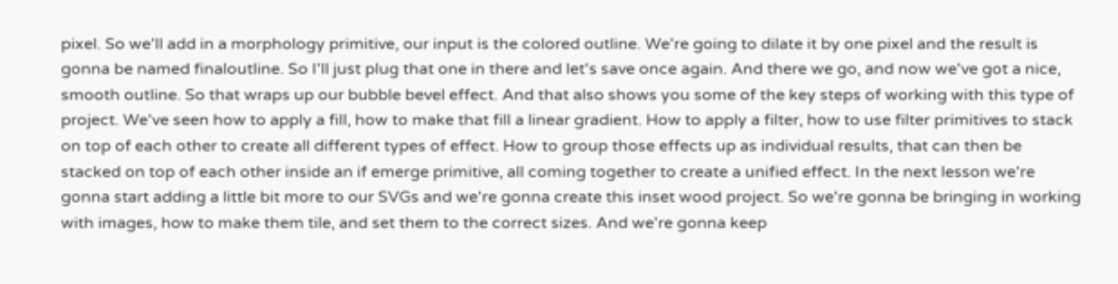pixel. So we'll add in a morphology primitive, our input is the colored outline. We're going to dilate it by one pixel and the result is gonna be named finaloutline. So I'll just plug that one in there and let's save once again. And there we go, and now we've got a nice, smooth outline. So that wraps up our bubble bevel effect. And that also shows you some of the key steps of working with this type of project. We've seen how to apply a fill, how to make that fill a linear gradient. How to apply a filter, how to use filter primitives to stack on top of each other to create all different types of effect. How to group those effects up as individual results, that can then be stacked on top of each other inside an if emerge primitive, all coming together to create a unified effect. In the next lesson we're gonna start adding a little bit more to our SVGs and we're gonna create this inset wood project. So we're gonna be bringing in working with images, how to make them tile, and set them to the correct sizes. And we're gonna keep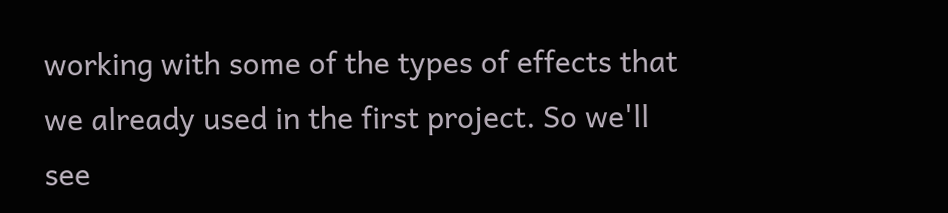working with some of the types of effects that we already used in the first project. So we'll see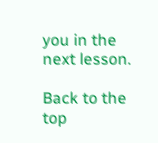you in the next lesson.

Back to the top